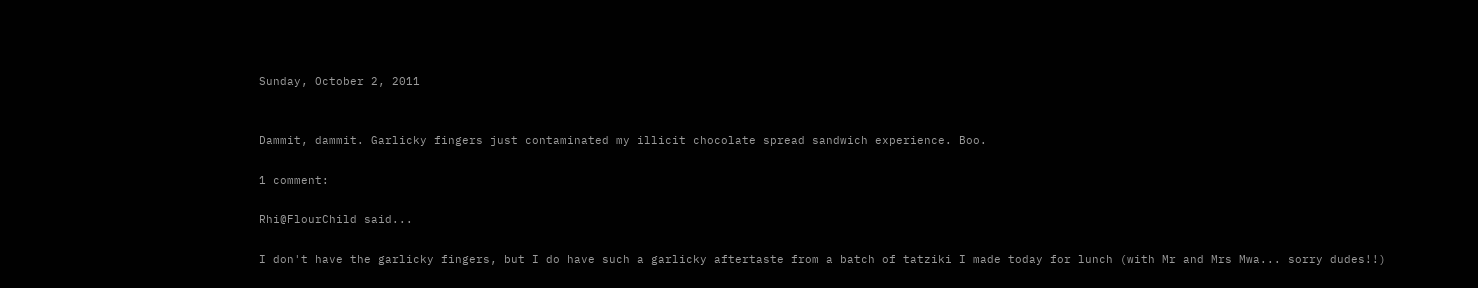Sunday, October 2, 2011


Dammit, dammit. Garlicky fingers just contaminated my illicit chocolate spread sandwich experience. Boo.

1 comment:

Rhi@FlourChild said...

I don't have the garlicky fingers, but I do have such a garlicky aftertaste from a batch of tatziki I made today for lunch (with Mr and Mrs Mwa... sorry dudes!!)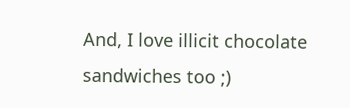And, I love illicit chocolate sandwiches too ;)